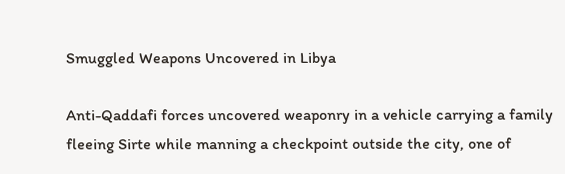Smuggled Weapons Uncovered in Libya

Anti-Qaddafi forces uncovered weaponry in a vehicle carrying a family fleeing Sirte while manning a checkpoint outside the city, one of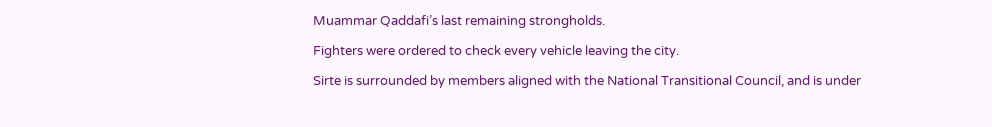Muammar Qaddafi’s last remaining strongholds.

Fighters were ordered to check every vehicle leaving the city.

Sirte is surrounded by members aligned with the National Transitional Council, and is under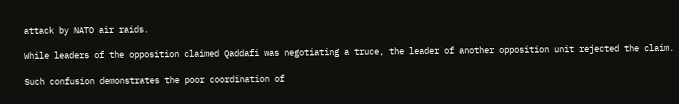attack by NATO air raids.

While leaders of the opposition claimed Qaddafi was negotiating a truce, the leader of another opposition unit rejected the claim.

Such confusion demonstrates the poor coordination of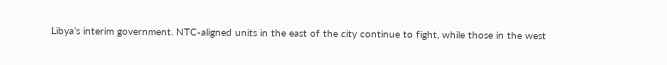Libya’s interim government. NTC-aligned units in the east of the city continue to fight, while those in the west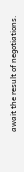await the result of negotiations.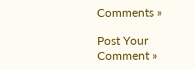Comments »

Post Your Comment »